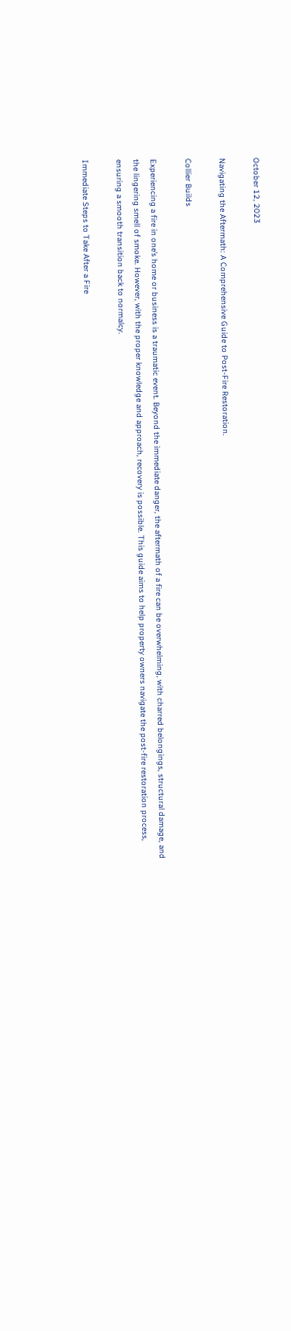October 12, 2023

Navigating the Aftermath: A Comprehensive Guide to Post-Fire Restoration.

Collier Builds

Experiencing a fire in one’s home or business is a traumatic event. Beyond the immediate danger, the aftermath of a fire can be overwhelming, with charred belongings, structural damage, and the lingering smell of smoke. However, with the proper knowledge and approach, recovery is possible. This guide aims to help property owners navigate the post-fire restoration process, ensuring a smooth transition back to normalcy.

Immediate Steps to Take After a Fire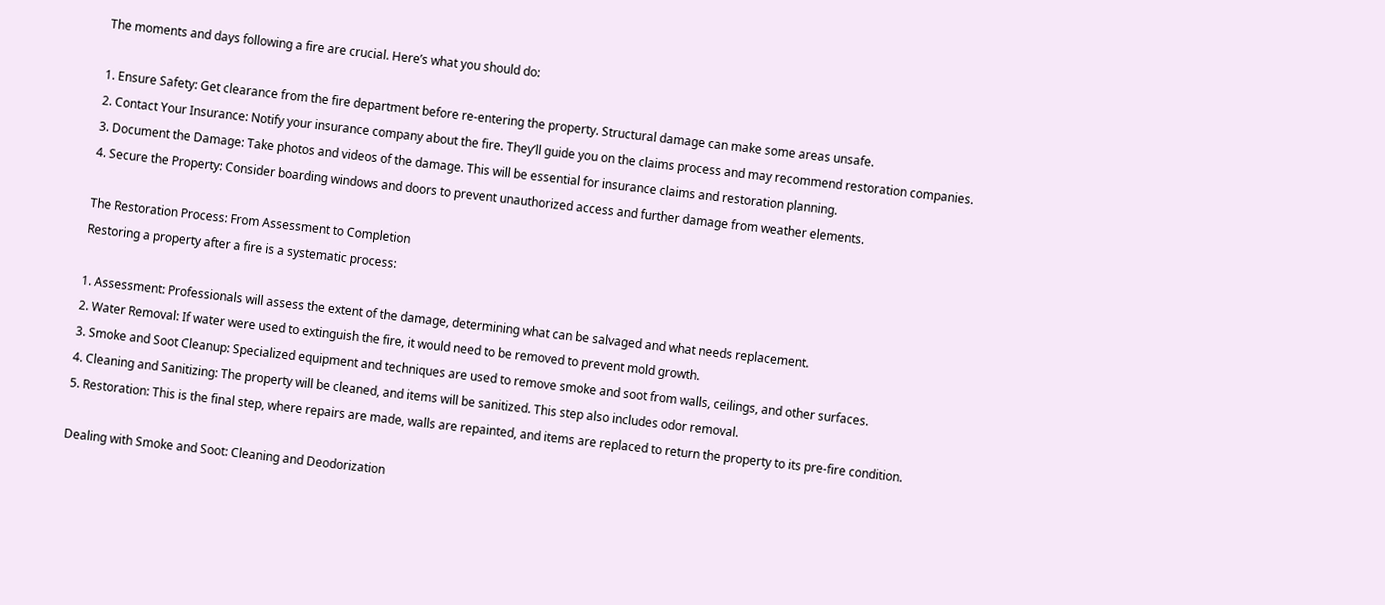The moments and days following a fire are crucial. Here’s what you should do:

1. Ensure Safety: Get clearance from the fire department before re-entering the property. Structural damage can make some areas unsafe.
2. Contact Your Insurance: Notify your insurance company about the fire. They’ll guide you on the claims process and may recommend restoration companies.
3. Document the Damage: Take photos and videos of the damage. This will be essential for insurance claims and restoration planning.
4. Secure the Property: Consider boarding windows and doors to prevent unauthorized access and further damage from weather elements.

The Restoration Process: From Assessment to Completion
Restoring a property after a fire is a systematic process:

1. Assessment: Professionals will assess the extent of the damage, determining what can be salvaged and what needs replacement.
2. Water Removal: If water were used to extinguish the fire, it would need to be removed to prevent mold growth.
3. Smoke and Soot Cleanup: Specialized equipment and techniques are used to remove smoke and soot from walls, ceilings, and other surfaces.
4. Cleaning and Sanitizing: The property will be cleaned, and items will be sanitized. This step also includes odor removal.
5. Restoration: This is the final step, where repairs are made, walls are repainted, and items are replaced to return the property to its pre-fire condition.

Dealing with Smoke and Soot: Cleaning and Deodorization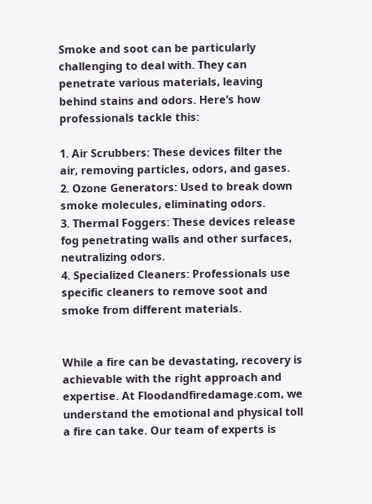Smoke and soot can be particularly challenging to deal with. They can penetrate various materials, leaving behind stains and odors. Here’s how professionals tackle this:

1. Air Scrubbers: These devices filter the air, removing particles, odors, and gases.
2. Ozone Generators: Used to break down smoke molecules, eliminating odors.
3. Thermal Foggers: These devices release fog penetrating walls and other surfaces, neutralizing odors.
4. Specialized Cleaners: Professionals use specific cleaners to remove soot and smoke from different materials.


While a fire can be devastating, recovery is achievable with the right approach and expertise. At Floodandfiredamage.com, we understand the emotional and physical toll a fire can take. Our team of experts is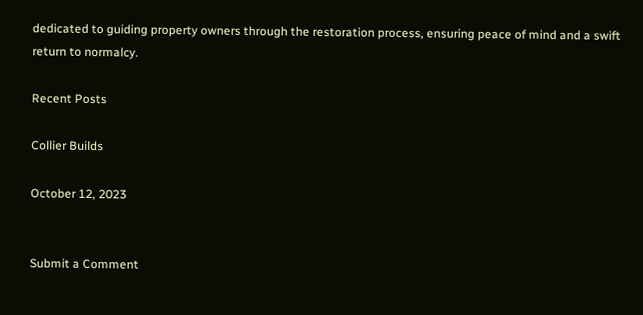dedicated to guiding property owners through the restoration process, ensuring peace of mind and a swift return to normalcy.

Recent Posts

Collier Builds

October 12, 2023


Submit a Comment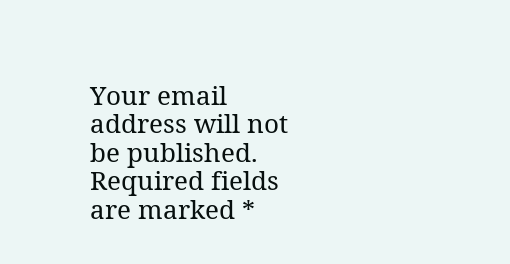Your email address will not be published. Required fields are marked *